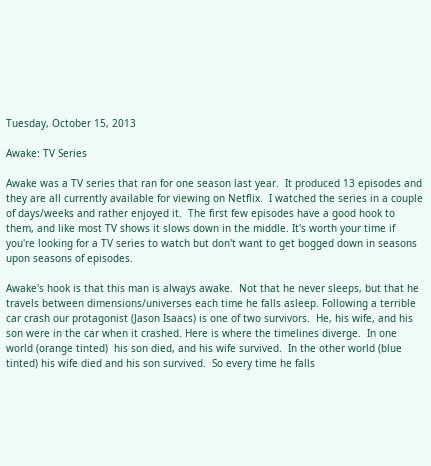Tuesday, October 15, 2013

Awake: TV Series

Awake was a TV series that ran for one season last year.  It produced 13 episodes and they are all currently available for viewing on Netflix.  I watched the series in a couple of days/weeks and rather enjoyed it.  The first few episodes have a good hook to them, and like most TV shows it slows down in the middle. It's worth your time if you're looking for a TV series to watch but don't want to get bogged down in seasons upon seasons of episodes.

Awake's hook is that this man is always awake.  Not that he never sleeps, but that he travels between dimensions/universes each time he falls asleep. Following a terrible car crash our protagonist (Jason Isaacs) is one of two survivors.  He, his wife, and his son were in the car when it crashed. Here is where the timelines diverge.  In one world (orange tinted)  his son died, and his wife survived.  In the other world (blue tinted) his wife died and his son survived.  So every time he falls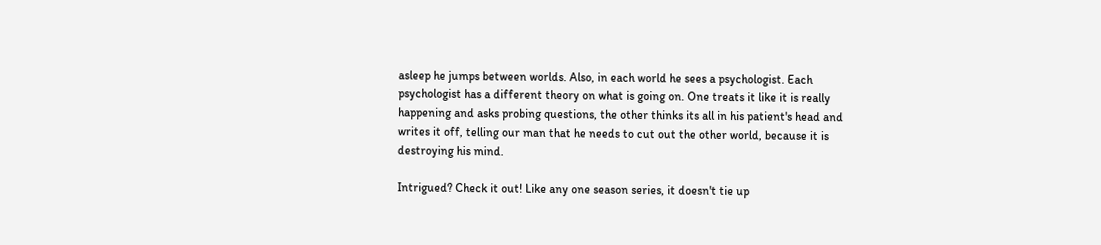asleep he jumps between worlds. Also, in each world he sees a psychologist. Each psychologist has a different theory on what is going on. One treats it like it is really happening and asks probing questions, the other thinks its all in his patient's head and writes it off, telling our man that he needs to cut out the other world, because it is destroying his mind.

Intrigued? Check it out! Like any one season series, it doesn't tie up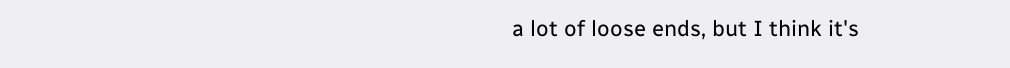a lot of loose ends, but I think it's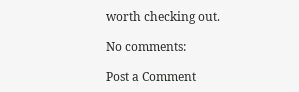worth checking out.

No comments:

Post a Comment